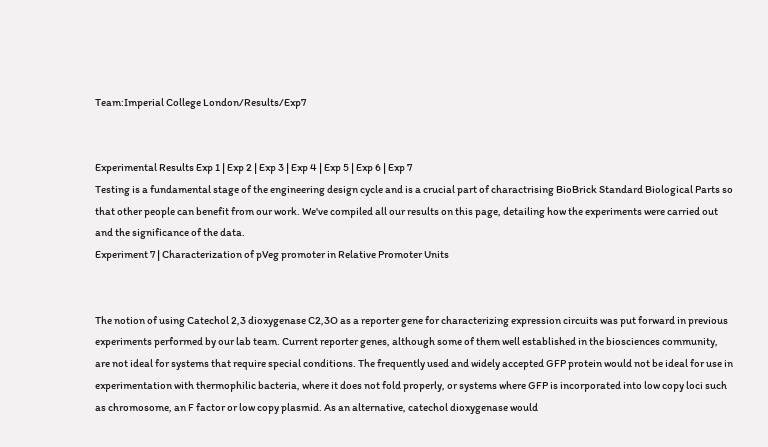Team:Imperial College London/Results/Exp7


Experimental Results Exp 1 | Exp 2 | Exp 3 | Exp 4 | Exp 5 | Exp 6 | Exp 7
Testing is a fundamental stage of the engineering design cycle and is a crucial part of charactrising BioBrick Standard Biological Parts so that other people can benefit from our work. We've compiled all our results on this page, detailing how the experiments were carried out and the significance of the data.
Experiment 7 | Characterization of pVeg promoter in Relative Promoter Units


The notion of using Catechol 2,3 dioxygenase C2,3O as a reporter gene for characterizing expression circuits was put forward in previous experiments performed by our lab team. Current reporter genes, although some of them well established in the biosciences community, are not ideal for systems that require special conditions. The frequently used and widely accepted GFP protein would not be ideal for use in experimentation with thermophilic bacteria, where it does not fold properly, or systems where GFP is incorporated into low copy loci such as chromosome, an F factor or low copy plasmid. As an alternative, catechol dioxygenase would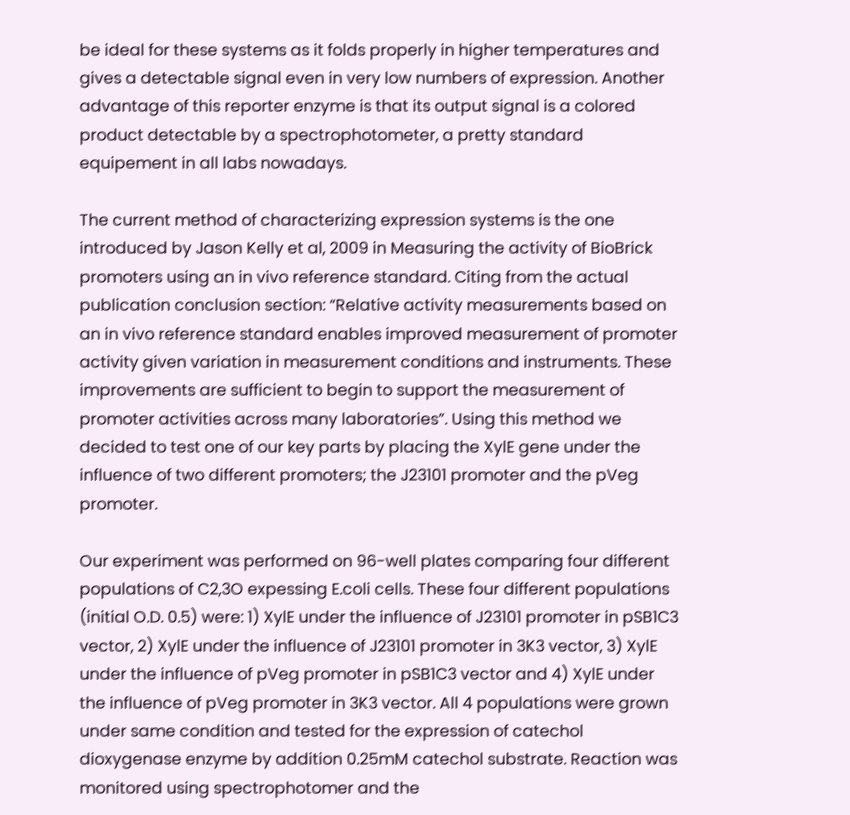be ideal for these systems as it folds properly in higher temperatures and gives a detectable signal even in very low numbers of expression. Another advantage of this reporter enzyme is that its output signal is a colored product detectable by a spectrophotometer, a pretty standard equipement in all labs nowadays.

The current method of characterizing expression systems is the one introduced by Jason Kelly et al, 2009 in Measuring the activity of BioBrick promoters using an in vivo reference standard. Citing from the actual publication conclusion section: “Relative activity measurements based on an in vivo reference standard enables improved measurement of promoter activity given variation in measurement conditions and instruments. These improvements are sufficient to begin to support the measurement of promoter activities across many laboratories”. Using this method we decided to test one of our key parts by placing the XylE gene under the influence of two different promoters; the J23101 promoter and the pVeg promoter.

Our experiment was performed on 96-well plates comparing four different populations of C2,3O expessing E.coli cells. These four different populations (initial O.D. 0.5) were: 1) XylE under the influence of J23101 promoter in pSB1C3 vector, 2) XylE under the influence of J23101 promoter in 3K3 vector, 3) XylE under the influence of pVeg promoter in pSB1C3 vector and 4) XylE under the influence of pVeg promoter in 3K3 vector. All 4 populations were grown under same condition and tested for the expression of catechol dioxygenase enzyme by addition 0.25mM catechol substrate. Reaction was monitored using spectrophotomer and the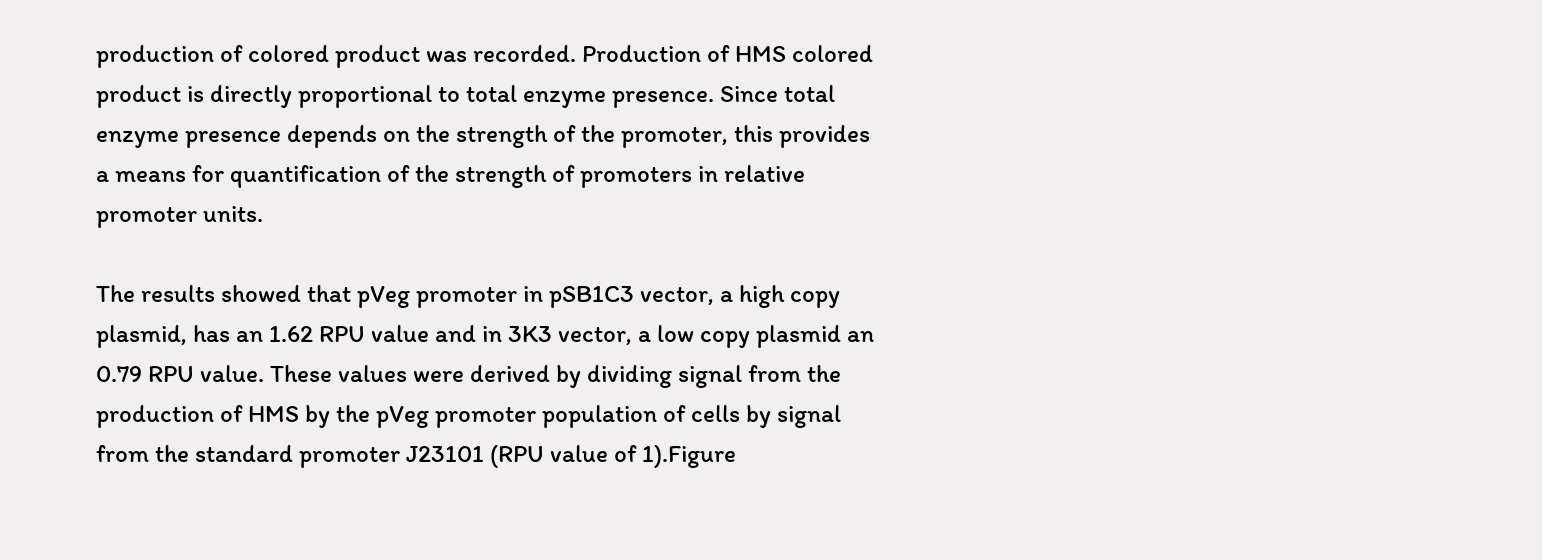production of colored product was recorded. Production of HMS colored product is directly proportional to total enzyme presence. Since total enzyme presence depends on the strength of the promoter, this provides a means for quantification of the strength of promoters in relative promoter units.

The results showed that pVeg promoter in pSB1C3 vector, a high copy plasmid, has an 1.62 RPU value and in 3K3 vector, a low copy plasmid an 0.79 RPU value. These values were derived by dividing signal from the production of HMS by the pVeg promoter population of cells by signal from the standard promoter J23101 (RPU value of 1).Figure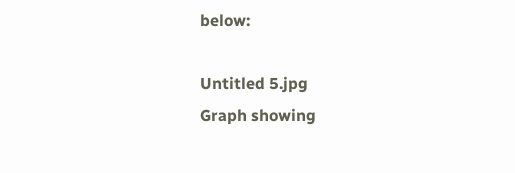below:

Untitled 5.jpg
Graph showing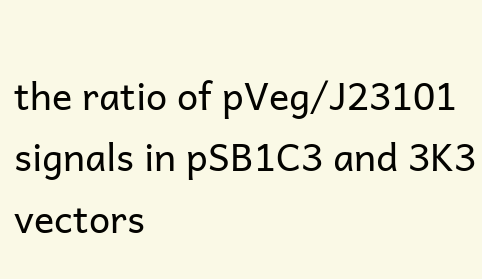the ratio of pVeg/J23101 signals in pSB1C3 and 3K3 vectors